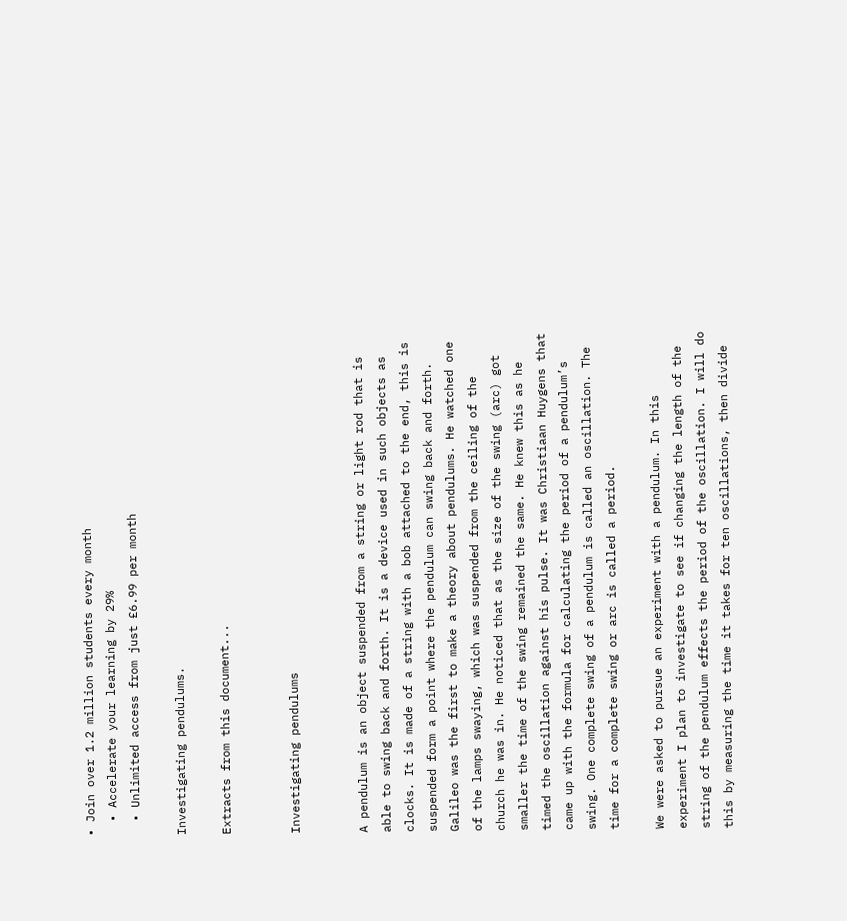• Join over 1.2 million students every month
  • Accelerate your learning by 29%
  • Unlimited access from just £6.99 per month

Investigating pendulums.

Extracts from this document...


Investigating pendulums


A pendulum is an object suspended from a string or light rod that is able to swing back and forth. It is a device used in such objects as clocks. It is made of a string with a bob attached to the end, this is suspended form a point where the pendulum can swing back and forth. Galileo was the first to make a theory about pendulums. He watched one of the lamps swaying, which was suspended from the ceiling of the church he was in. He noticed that as the size of the swing (arc) got smaller the time of the swing remained the same. He knew this as he timed the oscillation against his pulse. It was Christiaan Huygens that came up with the formula for calculating the period of a pendulum’s swing. One complete swing of a pendulum is called an oscillation. The time for a complete swing or arc is called a period.

We were asked to pursue an experiment with a pendulum. In this experiment I plan to investigate to see if changing the length of the string of the pendulum effects the period of the oscillation. I will do this by measuring the time it takes for ten oscillations, then divide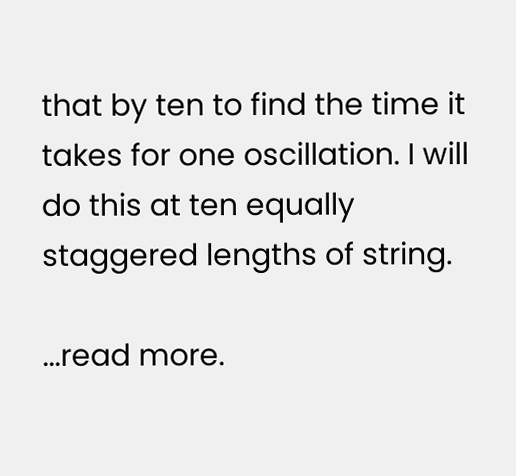that by ten to find the time it takes for one oscillation. I will do this at ten equally staggered lengths of string.

...read more.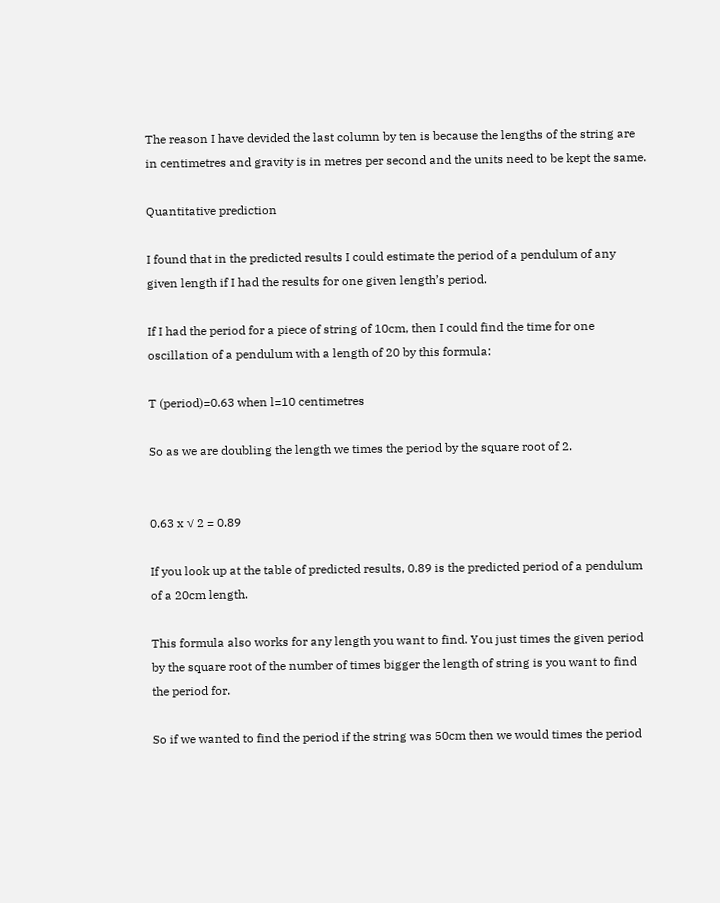The reason I have devided the last column by ten is because the lengths of the string are in centimetres and gravity is in metres per second and the units need to be kept the same.

Quantitative prediction

I found that in the predicted results I could estimate the period of a pendulum of any given length if I had the results for one given length’s period.

If I had the period for a piece of string of 10cm, then I could find the time for one oscillation of a pendulum with a length of 20 by this formula:

T (period)=0.63 when l=10 centimetres

So as we are doubling the length we times the period by the square root of 2.


0.63 x √ 2 = 0.89

If you look up at the table of predicted results, 0.89 is the predicted period of a pendulum of a 20cm length.

This formula also works for any length you want to find. You just times the given period by the square root of the number of times bigger the length of string is you want to find the period for.

So if we wanted to find the period if the string was 50cm then we would times the period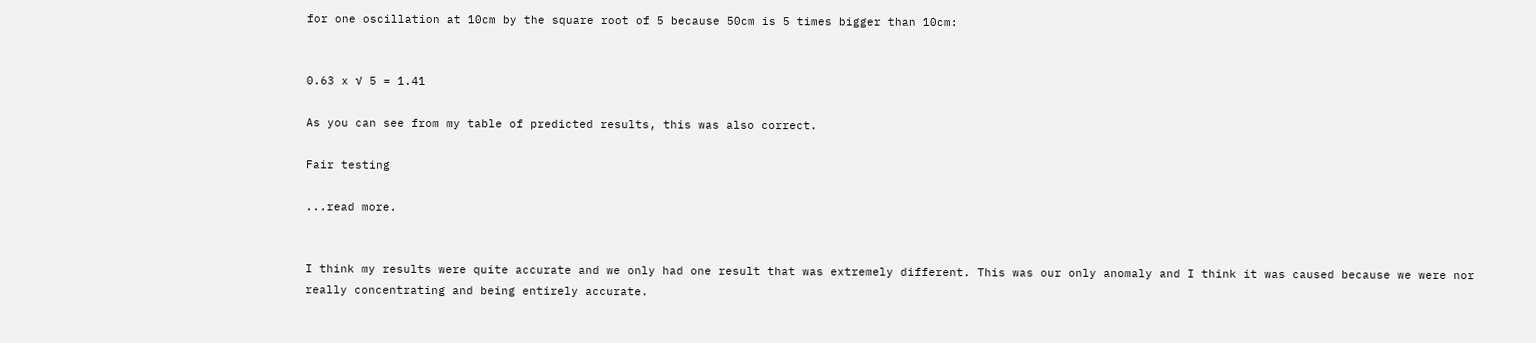for one oscillation at 10cm by the square root of 5 because 50cm is 5 times bigger than 10cm:


0.63 x √ 5 = 1.41

As you can see from my table of predicted results, this was also correct.

Fair testing

...read more.


I think my results were quite accurate and we only had one result that was extremely different. This was our only anomaly and I think it was caused because we were nor really concentrating and being entirely accurate.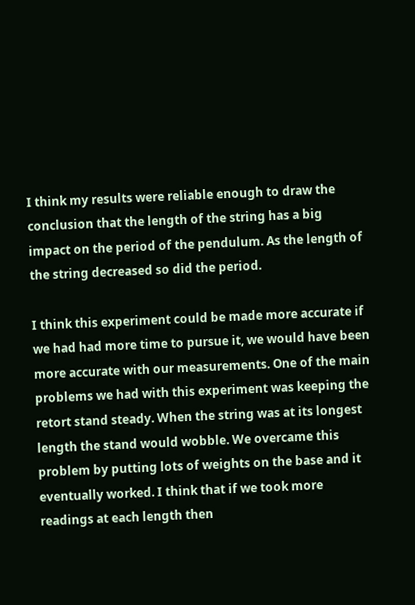I think my results were reliable enough to draw the conclusion that the length of the string has a big impact on the period of the pendulum. As the length of the string decreased so did the period.

I think this experiment could be made more accurate if we had had more time to pursue it, we would have been more accurate with our measurements. One of the main problems we had with this experiment was keeping the retort stand steady. When the string was at its longest length the stand would wobble. We overcame this problem by putting lots of weights on the base and it eventually worked. I think that if we took more readings at each length then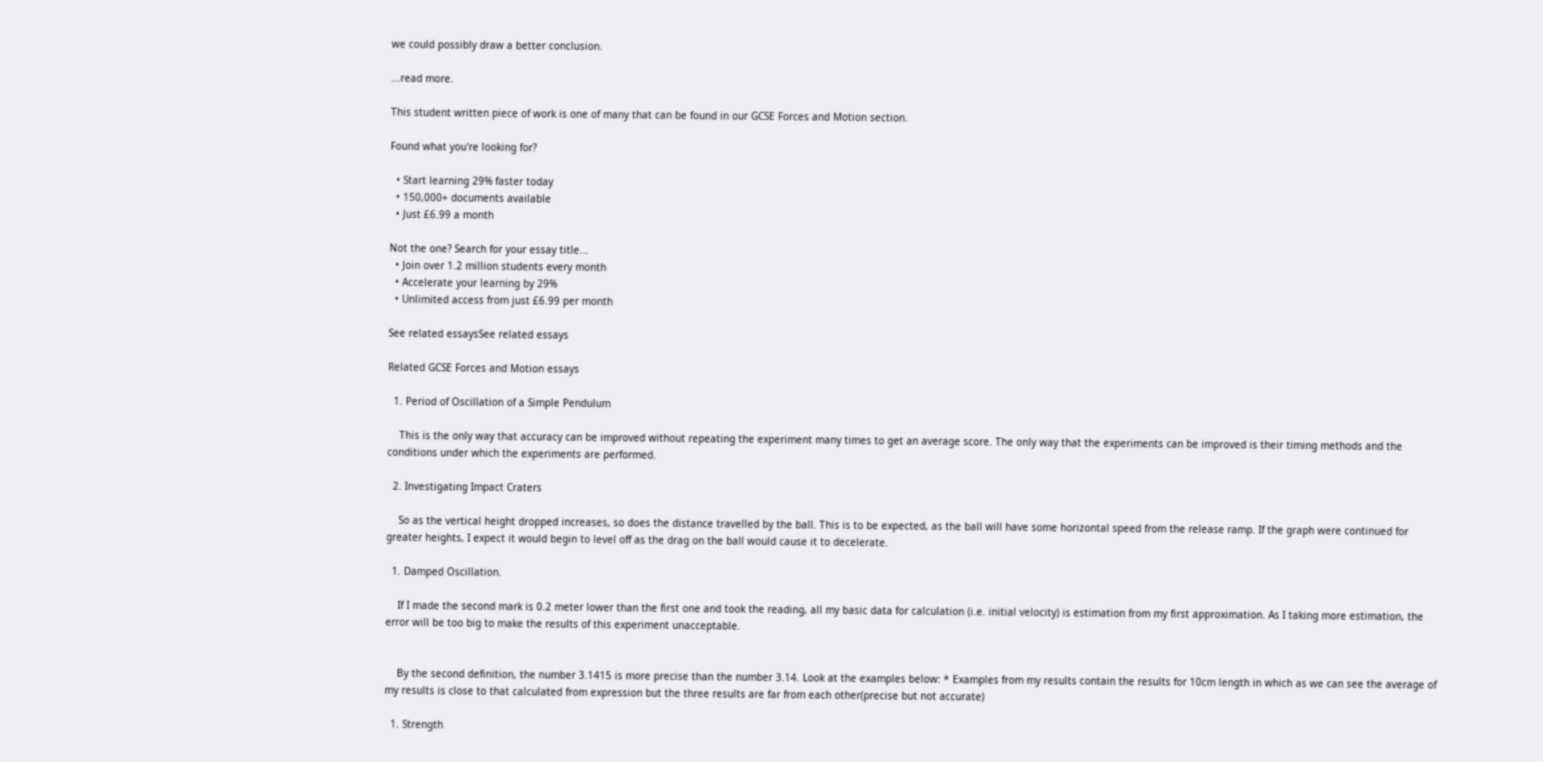we could possibly draw a better conclusion.

...read more.

This student written piece of work is one of many that can be found in our GCSE Forces and Motion section.

Found what you're looking for?

  • Start learning 29% faster today
  • 150,000+ documents available
  • Just £6.99 a month

Not the one? Search for your essay title...
  • Join over 1.2 million students every month
  • Accelerate your learning by 29%
  • Unlimited access from just £6.99 per month

See related essaysSee related essays

Related GCSE Forces and Motion essays

  1. Period of Oscillation of a Simple Pendulum

    This is the only way that accuracy can be improved without repeating the experiment many times to get an average score. The only way that the experiments can be improved is their timing methods and the conditions under which the experiments are performed.

  2. Investigating Impact Craters

    So as the vertical height dropped increases, so does the distance travelled by the ball. This is to be expected, as the ball will have some horizontal speed from the release ramp. If the graph were continued for greater heights, I expect it would begin to level off as the drag on the ball would cause it to decelerate.

  1. Damped Oscillation.

    If I made the second mark is 0.2 meter lower than the first one and took the reading, all my basic data for calculation (i.e. initial velocity) is estimation from my first approximation. As I taking more estimation, the error will be too big to make the results of this experiment unacceptable.


    By the second definition, the number 3.1415 is more precise than the number 3.14. Look at the examples below: * Examples from my results contain the results for 10cm length in which as we can see the average of my results is close to that calculated from expression but the three results are far from each other(precise but not accurate)

  1. Strength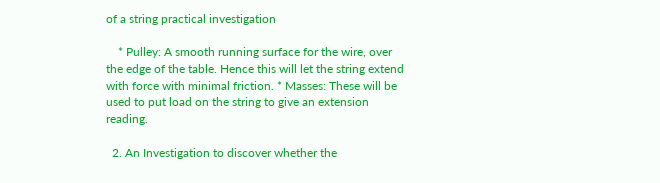of a string practical investigation

    * Pulley: A smooth running surface for the wire, over the edge of the table. Hence this will let the string extend with force with minimal friction. * Masses: These will be used to put load on the string to give an extension reading.

  2. An Investigation to discover whether the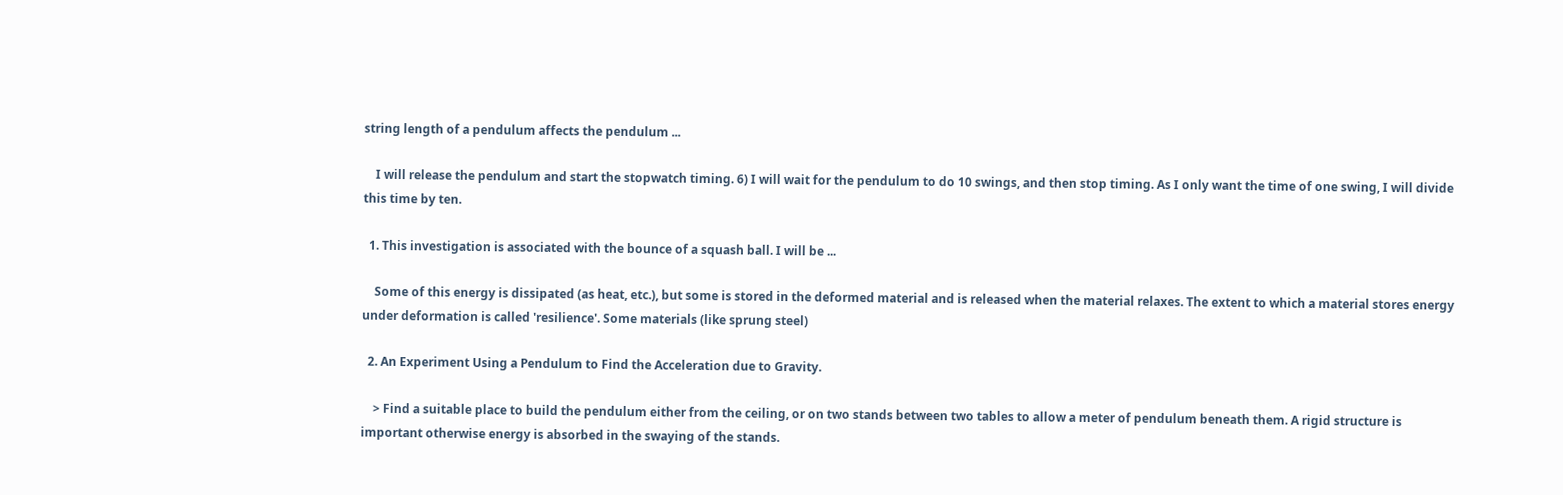string length of a pendulum affects the pendulum ...

    I will release the pendulum and start the stopwatch timing. 6) I will wait for the pendulum to do 10 swings, and then stop timing. As I only want the time of one swing, I will divide this time by ten.

  1. This investigation is associated with the bounce of a squash ball. I will be ...

    Some of this energy is dissipated (as heat, etc.), but some is stored in the deformed material and is released when the material relaxes. The extent to which a material stores energy under deformation is called 'resilience'. Some materials (like sprung steel)

  2. An Experiment Using a Pendulum to Find the Acceleration due to Gravity.

    > Find a suitable place to build the pendulum either from the ceiling, or on two stands between two tables to allow a meter of pendulum beneath them. A rigid structure is important otherwise energy is absorbed in the swaying of the stands.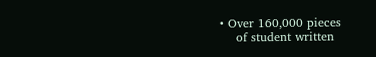• Over 160,000 pieces
    of student written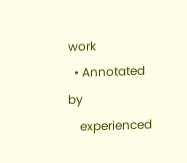work
  • Annotated by
    experienced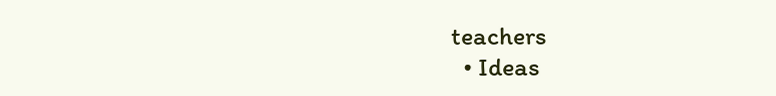teachers
  • Ideas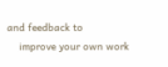and feedback to
    improve your own work